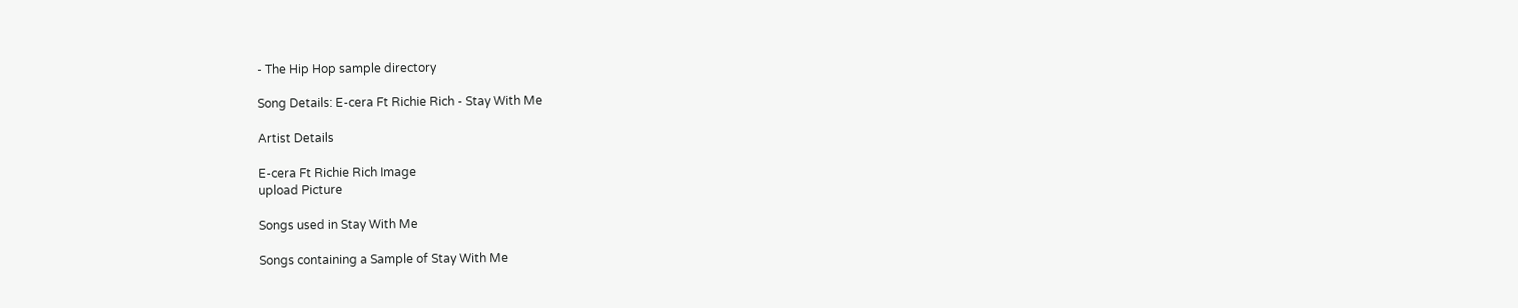- The Hip Hop sample directory

Song Details: E-cera Ft Richie Rich - Stay With Me

Artist Details

E-cera Ft Richie Rich Image
upload Picture

Songs used in Stay With Me

Songs containing a Sample of Stay With Me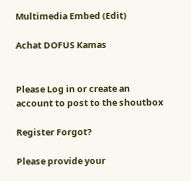Multimedia Embed (Edit)

Achat DOFUS Kamas


Please Log in or create an account to post to the shoutbox

Register Forgot?

Please provide your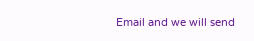Email and we will send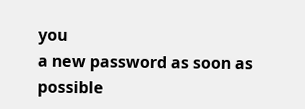you
a new password as soon as possible